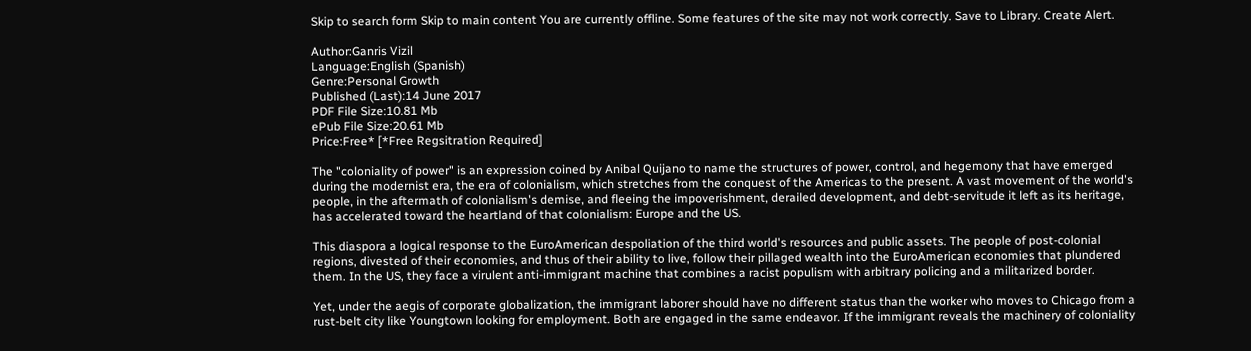Skip to search form Skip to main content You are currently offline. Some features of the site may not work correctly. Save to Library. Create Alert.

Author:Ganris Vizil
Language:English (Spanish)
Genre:Personal Growth
Published (Last):14 June 2017
PDF File Size:10.81 Mb
ePub File Size:20.61 Mb
Price:Free* [*Free Regsitration Required]

The "coloniality of power" is an expression coined by Anibal Quijano to name the structures of power, control, and hegemony that have emerged during the modernist era, the era of colonialism, which stretches from the conquest of the Americas to the present. A vast movement of the world's people, in the aftermath of colonialism's demise, and fleeing the impoverishment, derailed development, and debt-servitude it left as its heritage, has accelerated toward the heartland of that colonialism: Europe and the US.

This diaspora a logical response to the EuroAmerican despoliation of the third world's resources and public assets. The people of post-colonial regions, divested of their economies, and thus of their ability to live, follow their pillaged wealth into the EuroAmerican economies that plundered them. In the US, they face a virulent anti-immigrant machine that combines a racist populism with arbitrary policing and a militarized border.

Yet, under the aegis of corporate globalization, the immigrant laborer should have no different status than the worker who moves to Chicago from a rust-belt city like Youngtown looking for employment. Both are engaged in the same endeavor. If the immigrant reveals the machinery of coloniality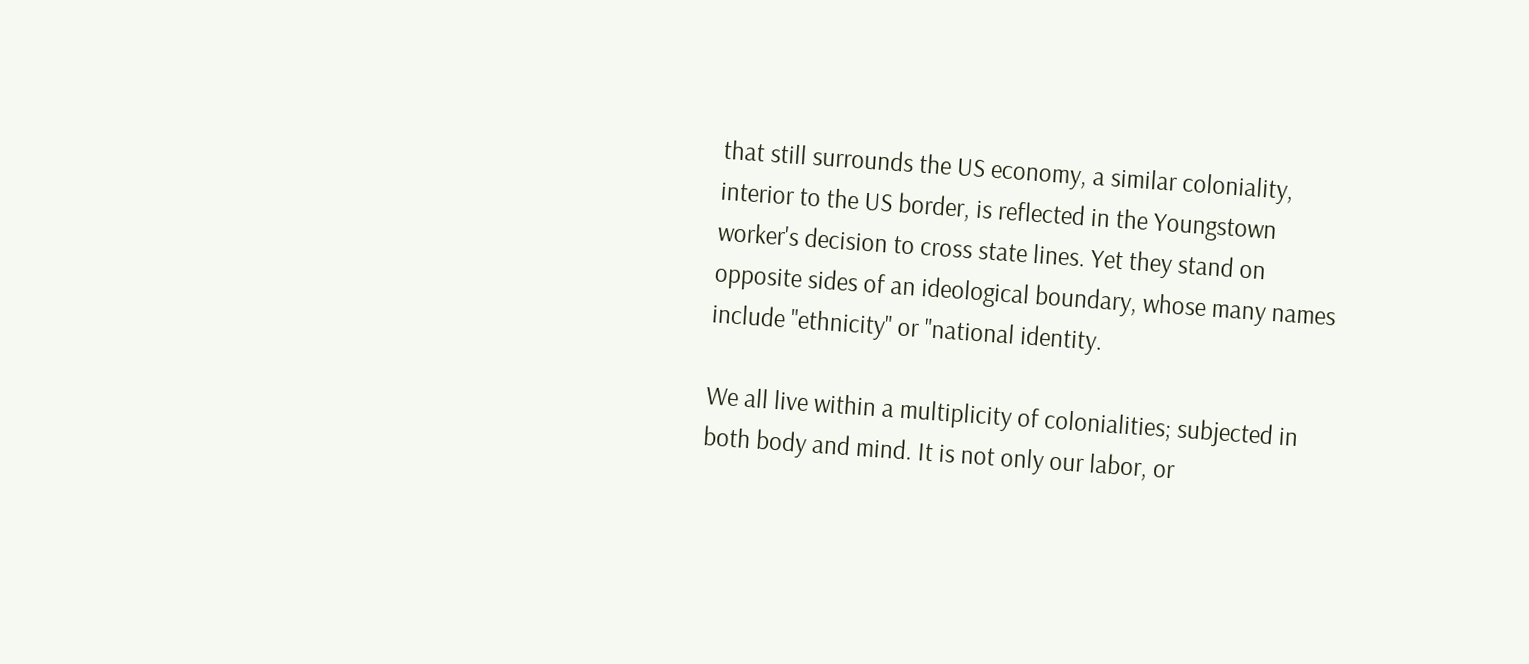that still surrounds the US economy, a similar coloniality, interior to the US border, is reflected in the Youngstown worker's decision to cross state lines. Yet they stand on opposite sides of an ideological boundary, whose many names include "ethnicity" or "national identity.

We all live within a multiplicity of colonialities; subjected in both body and mind. It is not only our labor, or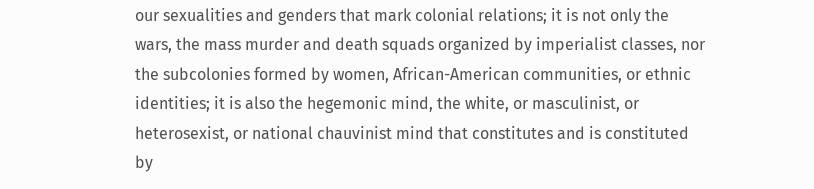our sexualities and genders that mark colonial relations; it is not only the wars, the mass murder and death squads organized by imperialist classes, nor the subcolonies formed by women, African-American communities, or ethnic identities; it is also the hegemonic mind, the white, or masculinist, or heterosexist, or national chauvinist mind that constitutes and is constituted by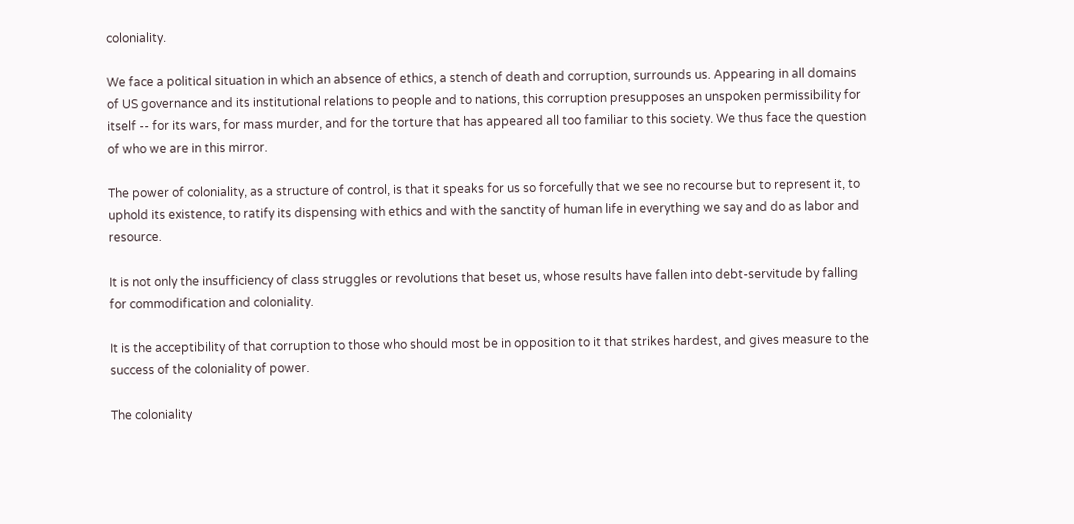coloniality.

We face a political situation in which an absence of ethics, a stench of death and corruption, surrounds us. Appearing in all domains of US governance and its institutional relations to people and to nations, this corruption presupposes an unspoken permissibility for itself -- for its wars, for mass murder, and for the torture that has appeared all too familiar to this society. We thus face the question of who we are in this mirror.

The power of coloniality, as a structure of control, is that it speaks for us so forcefully that we see no recourse but to represent it, to uphold its existence, to ratify its dispensing with ethics and with the sanctity of human life in everything we say and do as labor and resource.

It is not only the insufficiency of class struggles or revolutions that beset us, whose results have fallen into debt-servitude by falling for commodification and coloniality.

It is the acceptibility of that corruption to those who should most be in opposition to it that strikes hardest, and gives measure to the success of the coloniality of power.

The coloniality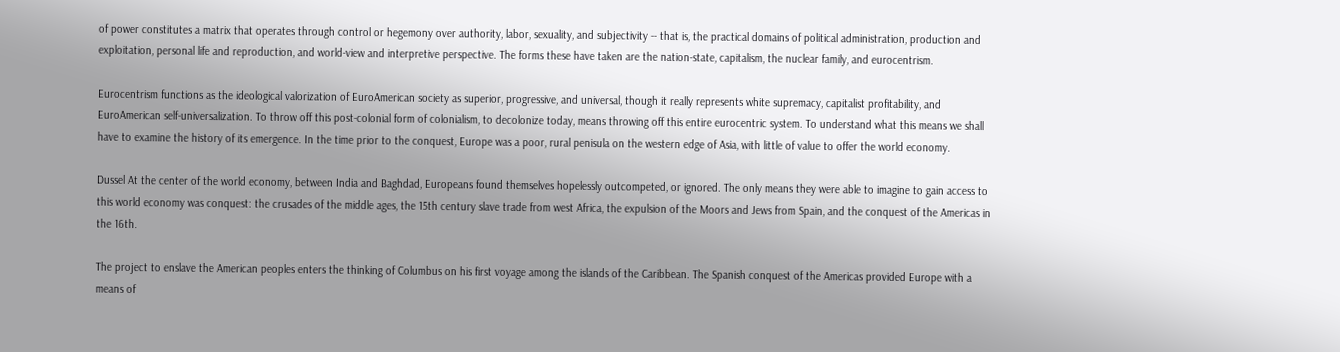of power constitutes a matrix that operates through control or hegemony over authority, labor, sexuality, and subjectivity -- that is, the practical domains of political administration, production and exploitation, personal life and reproduction, and world-view and interpretive perspective. The forms these have taken are the nation-state, capitalism, the nuclear family, and eurocentrism.

Eurocentrism functions as the ideological valorization of EuroAmerican society as superior, progressive, and universal, though it really represents white supremacy, capitalist profitability, and EuroAmerican self-universalization. To throw off this post-colonial form of colonialism, to decolonize today, means throwing off this entire eurocentric system. To understand what this means we shall have to examine the history of its emergence. In the time prior to the conquest, Europe was a poor, rural penisula on the western edge of Asia, with little of value to offer the world economy.

Dussel At the center of the world economy, between India and Baghdad, Europeans found themselves hopelessly outcompeted, or ignored. The only means they were able to imagine to gain access to this world economy was conquest: the crusades of the middle ages, the 15th century slave trade from west Africa, the expulsion of the Moors and Jews from Spain, and the conquest of the Americas in the 16th.

The project to enslave the American peoples enters the thinking of Columbus on his first voyage among the islands of the Caribbean. The Spanish conquest of the Americas provided Europe with a means of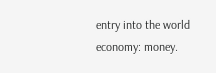entry into the world economy: money.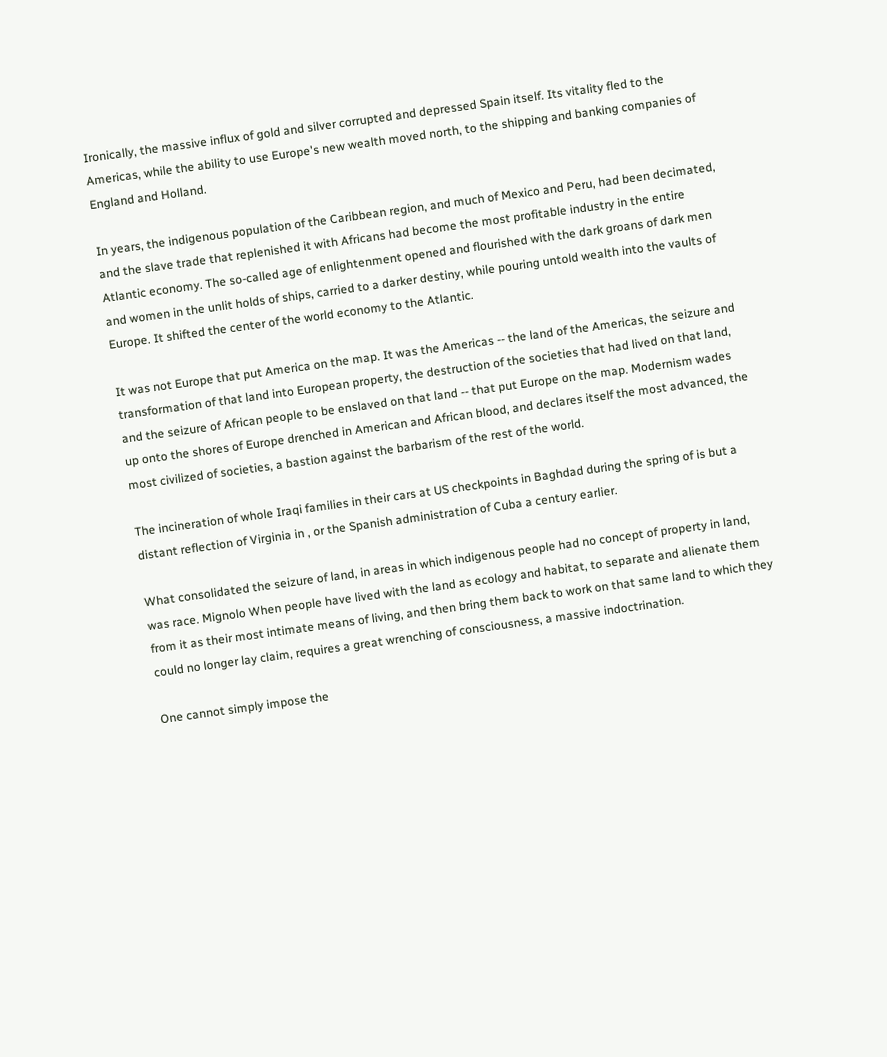Ironically, the massive influx of gold and silver corrupted and depressed Spain itself. Its vitality fled to the Americas, while the ability to use Europe's new wealth moved north, to the shipping and banking companies of England and Holland.

In years, the indigenous population of the Caribbean region, and much of Mexico and Peru, had been decimated, and the slave trade that replenished it with Africans had become the most profitable industry in the entire Atlantic economy. The so-called age of enlightenment opened and flourished with the dark groans of dark men and women in the unlit holds of ships, carried to a darker destiny, while pouring untold wealth into the vaults of Europe. It shifted the center of the world economy to the Atlantic.

It was not Europe that put America on the map. It was the Americas -- the land of the Americas, the seizure and transformation of that land into European property, the destruction of the societies that had lived on that land, and the seizure of African people to be enslaved on that land -- that put Europe on the map. Modernism wades up onto the shores of Europe drenched in American and African blood, and declares itself the most advanced, the most civilized of societies, a bastion against the barbarism of the rest of the world.

The incineration of whole Iraqi families in their cars at US checkpoints in Baghdad during the spring of is but a distant reflection of Virginia in , or the Spanish administration of Cuba a century earlier.

What consolidated the seizure of land, in areas in which indigenous people had no concept of property in land, was race. Mignolo When people have lived with the land as ecology and habitat, to separate and alienate them from it as their most intimate means of living, and then bring them back to work on that same land to which they could no longer lay claim, requires a great wrenching of consciousness, a massive indoctrination.

One cannot simply impose the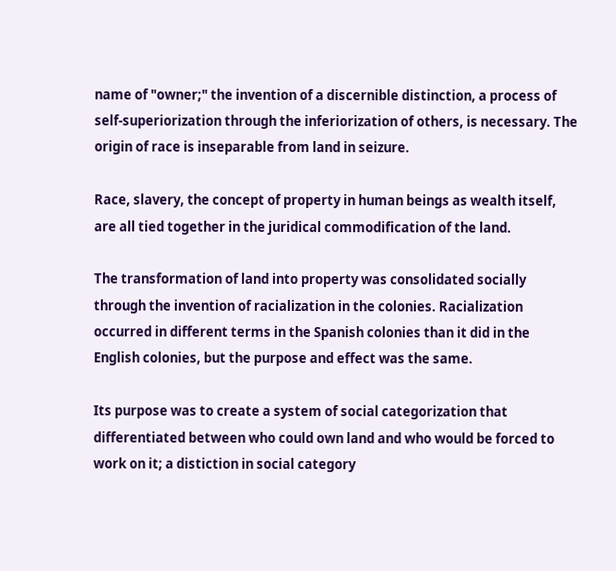name of "owner;" the invention of a discernible distinction, a process of self-superiorization through the inferiorization of others, is necessary. The origin of race is inseparable from land in seizure.

Race, slavery, the concept of property in human beings as wealth itself, are all tied together in the juridical commodification of the land.

The transformation of land into property was consolidated socially through the invention of racialization in the colonies. Racialization occurred in different terms in the Spanish colonies than it did in the English colonies, but the purpose and effect was the same.

Its purpose was to create a system of social categorization that differentiated between who could own land and who would be forced to work on it; a distiction in social category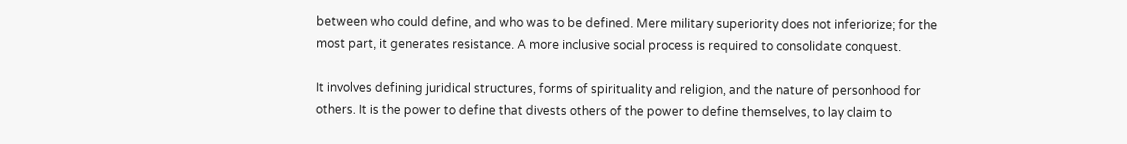between who could define, and who was to be defined. Mere military superiority does not inferiorize; for the most part, it generates resistance. A more inclusive social process is required to consolidate conquest.

It involves defining juridical structures, forms of spirituality and religion, and the nature of personhood for others. It is the power to define that divests others of the power to define themselves, to lay claim to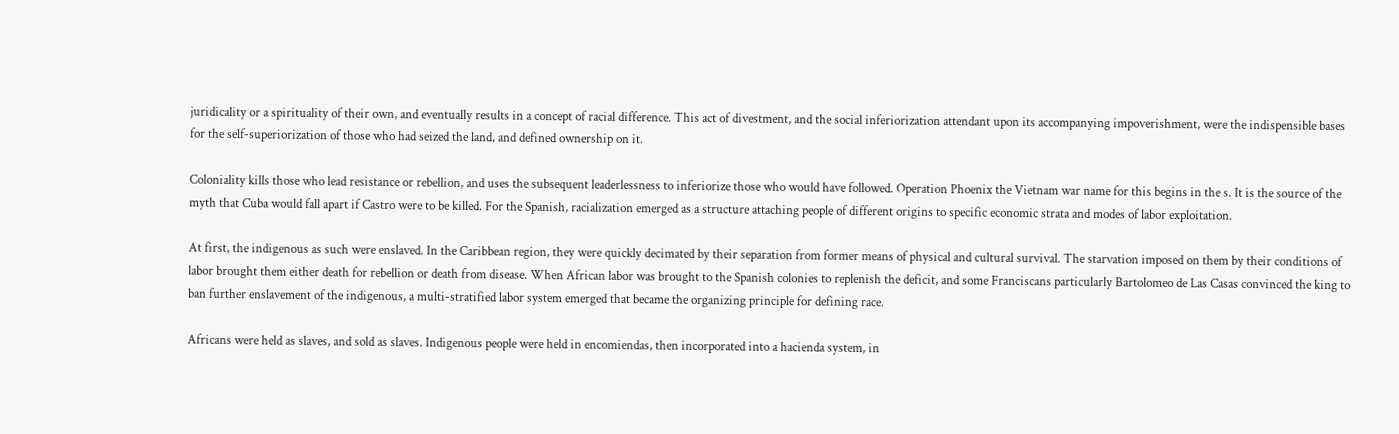juridicality or a spirituality of their own, and eventually results in a concept of racial difference. This act of divestment, and the social inferiorization attendant upon its accompanying impoverishment, were the indispensible bases for the self-superiorization of those who had seized the land, and defined ownership on it.

Coloniality kills those who lead resistance or rebellion, and uses the subsequent leaderlessness to inferiorize those who would have followed. Operation Phoenix the Vietnam war name for this begins in the s. It is the source of the myth that Cuba would fall apart if Castro were to be killed. For the Spanish, racialization emerged as a structure attaching people of different origins to specific economic strata and modes of labor exploitation.

At first, the indigenous as such were enslaved. In the Caribbean region, they were quickly decimated by their separation from former means of physical and cultural survival. The starvation imposed on them by their conditions of labor brought them either death for rebellion or death from disease. When African labor was brought to the Spanish colonies to replenish the deficit, and some Franciscans particularly Bartolomeo de Las Casas convinced the king to ban further enslavement of the indigenous, a multi-stratified labor system emerged that became the organizing principle for defining race.

Africans were held as slaves, and sold as slaves. Indigenous people were held in encomiendas, then incorporated into a hacienda system, in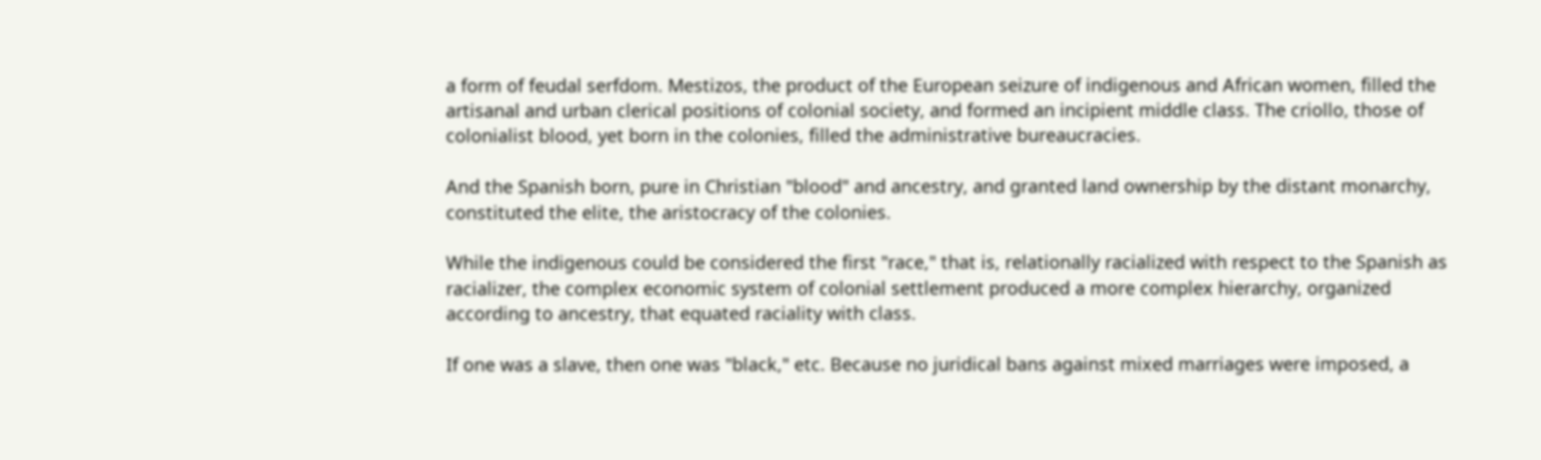a form of feudal serfdom. Mestizos, the product of the European seizure of indigenous and African women, filled the artisanal and urban clerical positions of colonial society, and formed an incipient middle class. The criollo, those of colonialist blood, yet born in the colonies, filled the administrative bureaucracies.

And the Spanish born, pure in Christian "blood" and ancestry, and granted land ownership by the distant monarchy, constituted the elite, the aristocracy of the colonies.

While the indigenous could be considered the first "race," that is, relationally racialized with respect to the Spanish as racializer, the complex economic system of colonial settlement produced a more complex hierarchy, organized according to ancestry, that equated raciality with class.

If one was a slave, then one was "black," etc. Because no juridical bans against mixed marriages were imposed, a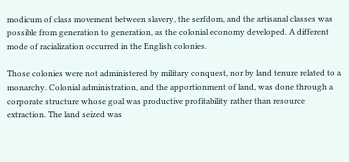modicum of class movement between slavery, the serfdom, and the artisanal classes was possible from generation to generation, as the colonial economy developed. A different mode of racialization occurred in the English colonies.

Those colonies were not administered by military conquest, nor by land tenure related to a monarchy. Colonial administration, and the apportionment of land, was done through a corporate structure whose goal was productive profitability rather than resource extraction. The land seized was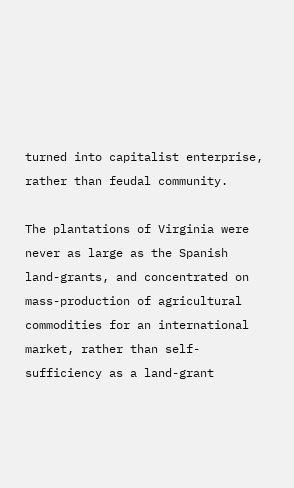turned into capitalist enterprise, rather than feudal community.

The plantations of Virginia were never as large as the Spanish land-grants, and concentrated on mass-production of agricultural commodities for an international market, rather than self-sufficiency as a land-grant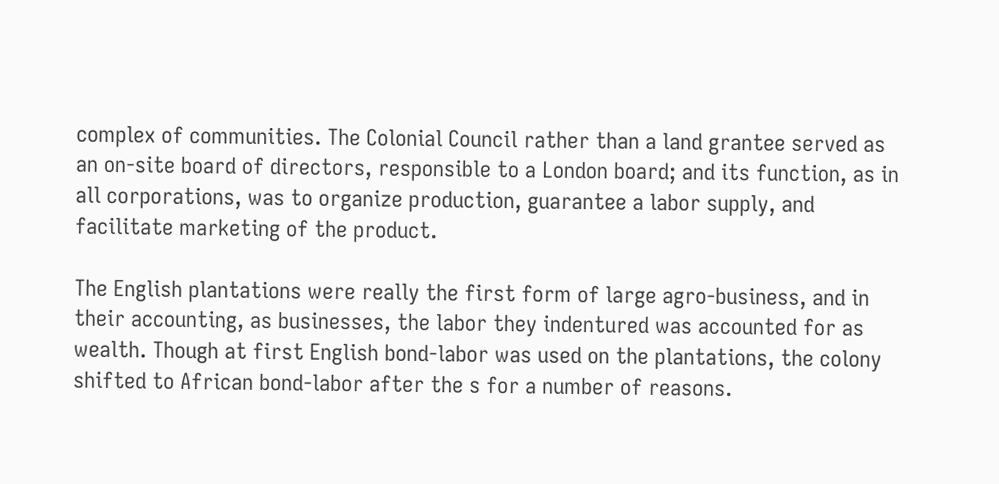complex of communities. The Colonial Council rather than a land grantee served as an on-site board of directors, responsible to a London board; and its function, as in all corporations, was to organize production, guarantee a labor supply, and facilitate marketing of the product.

The English plantations were really the first form of large agro-business, and in their accounting, as businesses, the labor they indentured was accounted for as wealth. Though at first English bond-labor was used on the plantations, the colony shifted to African bond-labor after the s for a number of reasons.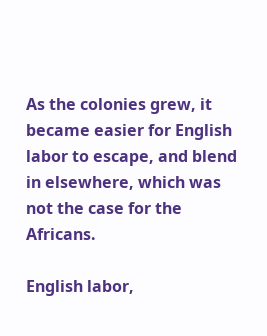As the colonies grew, it became easier for English labor to escape, and blend in elsewhere, which was not the case for the Africans.

English labor,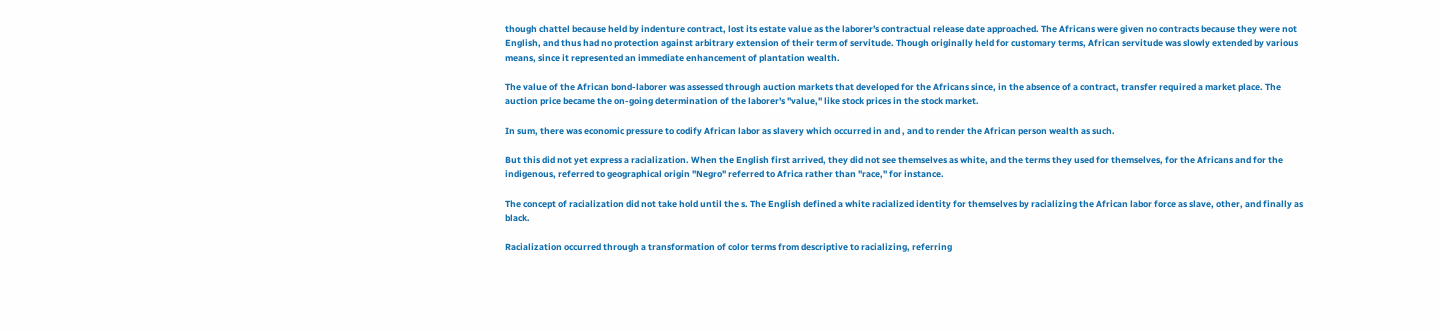though chattel because held by indenture contract, lost its estate value as the laborer's contractual release date approached. The Africans were given no contracts because they were not English, and thus had no protection against arbitrary extension of their term of servitude. Though originally held for customary terms, African servitude was slowly extended by various means, since it represented an immediate enhancement of plantation wealth.

The value of the African bond-laborer was assessed through auction markets that developed for the Africans since, in the absence of a contract, transfer required a market place. The auction price became the on-going determination of the laborer's "value," like stock prices in the stock market.

In sum, there was economic pressure to codify African labor as slavery which occurred in and , and to render the African person wealth as such.

But this did not yet express a racialization. When the English first arrived, they did not see themselves as white, and the terms they used for themselves, for the Africans and for the indigenous, referred to geographical origin "Negro" referred to Africa rather than "race," for instance.

The concept of racialization did not take hold until the s. The English defined a white racialized identity for themselves by racializing the African labor force as slave, other, and finally as black.

Racialization occurred through a transformation of color terms from descriptive to racializing, referring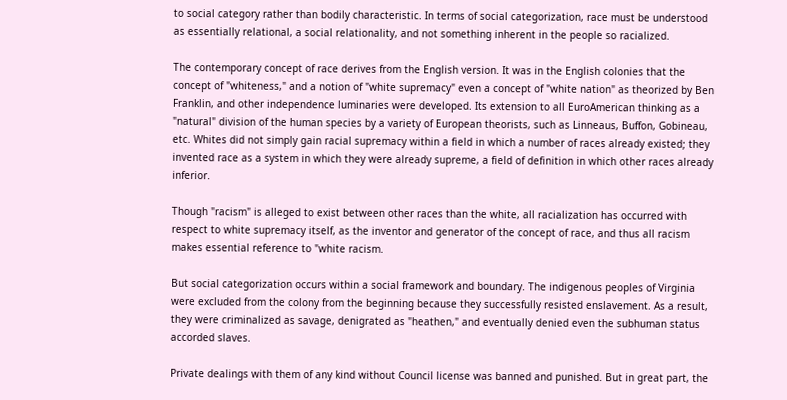to social category rather than bodily characteristic. In terms of social categorization, race must be understood as essentially relational, a social relationality, and not something inherent in the people so racialized.

The contemporary concept of race derives from the English version. It was in the English colonies that the concept of "whiteness," and a notion of "white supremacy" even a concept of "white nation" as theorized by Ben Franklin, and other independence luminaries were developed. Its extension to all EuroAmerican thinking as a "natural" division of the human species by a variety of European theorists, such as Linneaus, Buffon, Gobineau, etc. Whites did not simply gain racial supremacy within a field in which a number of races already existed; they invented race as a system in which they were already supreme, a field of definition in which other races already inferior.

Though "racism" is alleged to exist between other races than the white, all racialization has occurred with respect to white supremacy itself, as the inventor and generator of the concept of race, and thus all racism makes essential reference to "white racism.

But social categorization occurs within a social framework and boundary. The indigenous peoples of Virginia were excluded from the colony from the beginning because they successfully resisted enslavement. As a result, they were criminalized as savage, denigrated as "heathen," and eventually denied even the subhuman status accorded slaves.

Private dealings with them of any kind without Council license was banned and punished. But in great part, the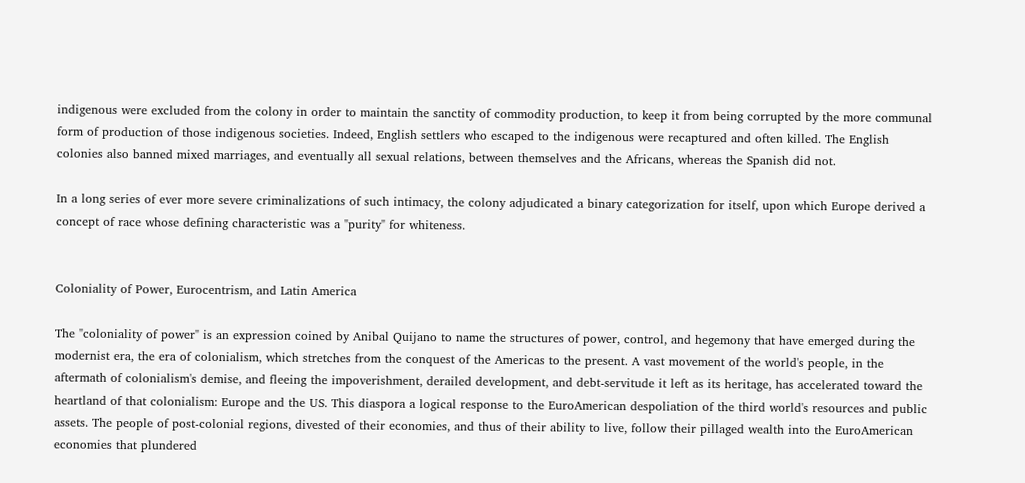indigenous were excluded from the colony in order to maintain the sanctity of commodity production, to keep it from being corrupted by the more communal form of production of those indigenous societies. Indeed, English settlers who escaped to the indigenous were recaptured and often killed. The English colonies also banned mixed marriages, and eventually all sexual relations, between themselves and the Africans, whereas the Spanish did not.

In a long series of ever more severe criminalizations of such intimacy, the colony adjudicated a binary categorization for itself, upon which Europe derived a concept of race whose defining characteristic was a "purity" for whiteness.


Coloniality of Power, Eurocentrism, and Latin America

The "coloniality of power" is an expression coined by Anibal Quijano to name the structures of power, control, and hegemony that have emerged during the modernist era, the era of colonialism, which stretches from the conquest of the Americas to the present. A vast movement of the world's people, in the aftermath of colonialism's demise, and fleeing the impoverishment, derailed development, and debt-servitude it left as its heritage, has accelerated toward the heartland of that colonialism: Europe and the US. This diaspora a logical response to the EuroAmerican despoliation of the third world's resources and public assets. The people of post-colonial regions, divested of their economies, and thus of their ability to live, follow their pillaged wealth into the EuroAmerican economies that plundered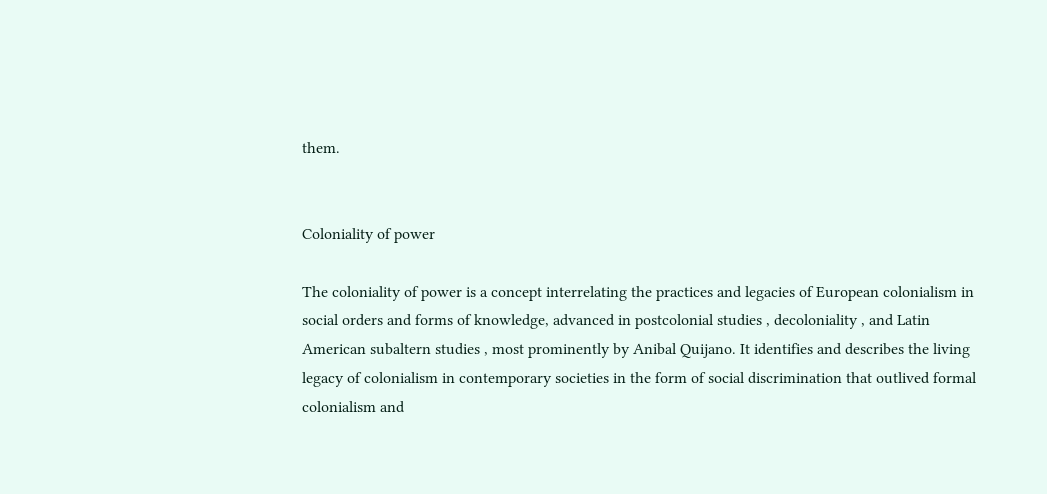them.


Coloniality of power

The coloniality of power is a concept interrelating the practices and legacies of European colonialism in social orders and forms of knowledge, advanced in postcolonial studies , decoloniality , and Latin American subaltern studies , most prominently by Anibal Quijano. It identifies and describes the living legacy of colonialism in contemporary societies in the form of social discrimination that outlived formal colonialism and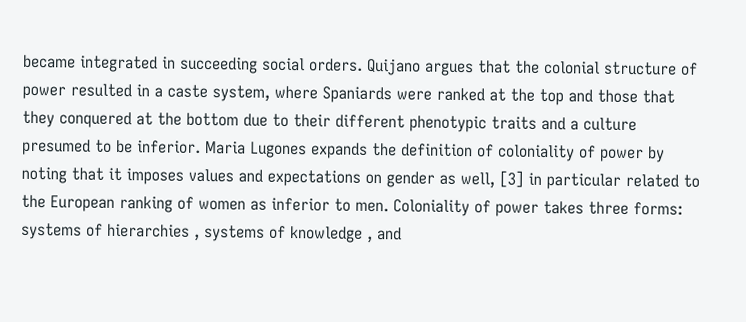became integrated in succeeding social orders. Quijano argues that the colonial structure of power resulted in a caste system, where Spaniards were ranked at the top and those that they conquered at the bottom due to their different phenotypic traits and a culture presumed to be inferior. Maria Lugones expands the definition of coloniality of power by noting that it imposes values and expectations on gender as well, [3] in particular related to the European ranking of women as inferior to men. Coloniality of power takes three forms: systems of hierarchies , systems of knowledge , and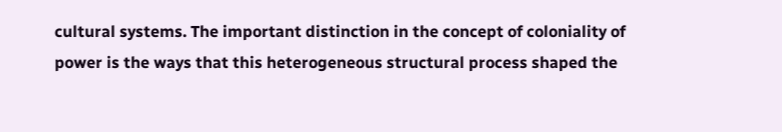cultural systems. The important distinction in the concept of coloniality of power is the ways that this heterogeneous structural process shaped the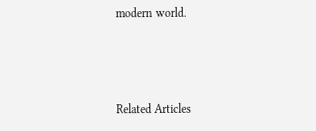modern world.



Related Articles